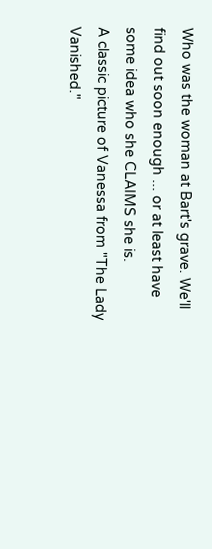Who was the woman at Bart's grave. We'll find out soon enough ... or at least have some idea who she CLAIMS she is.
A classic picture of Vanessa from "The Lady Vanished."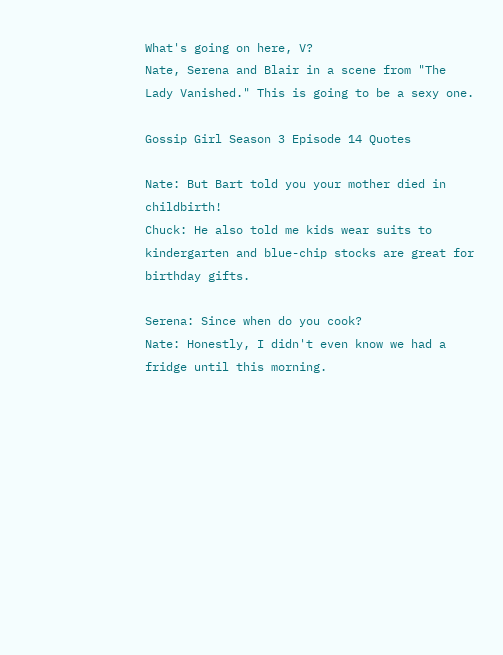What's going on here, V?
Nate, Serena and Blair in a scene from "The Lady Vanished." This is going to be a sexy one.

Gossip Girl Season 3 Episode 14 Quotes

Nate: But Bart told you your mother died in childbirth!
Chuck: He also told me kids wear suits to kindergarten and blue-chip stocks are great for birthday gifts.

Serena: Since when do you cook?
Nate: Honestly, I didn't even know we had a fridge until this morning.